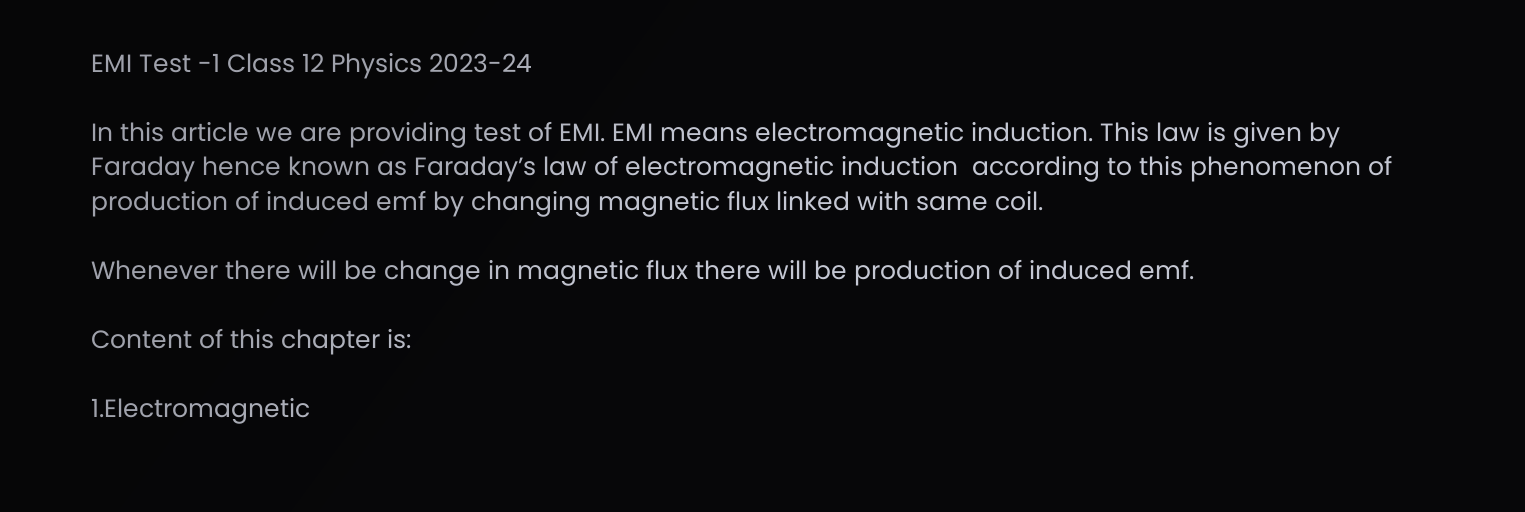EMI Test -1 Class 12 Physics 2023-24

In this article we are providing test of EMI. EMI means electromagnetic induction. This law is given by Faraday hence known as Faraday’s law of electromagnetic induction  according to this phenomenon of production of induced emf by changing magnetic flux linked with same coil.

Whenever there will be change in magnetic flux there will be production of induced emf.

Content of this chapter is:

1.Electromagnetic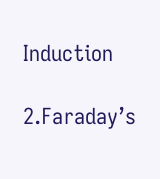Induction

2.Faraday’s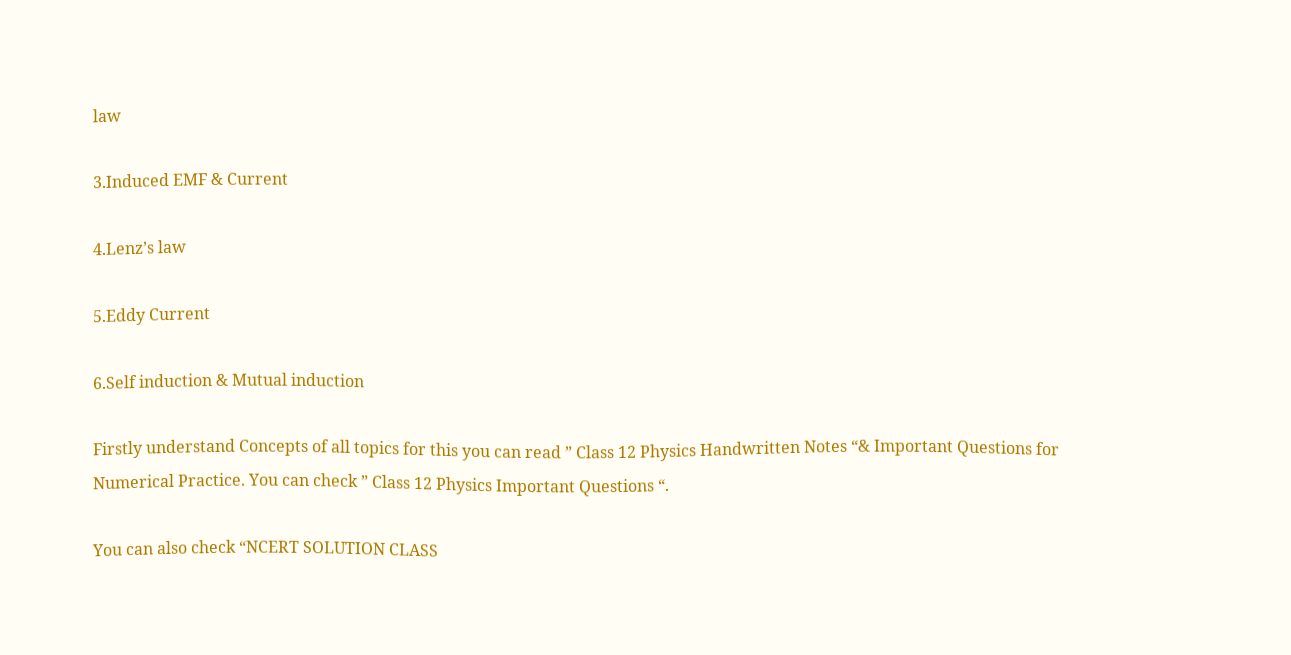law

3.Induced EMF & Current

4.Lenz’s law

5.Eddy Current

6.Self induction & Mutual induction

Firstly understand Concepts of all topics for this you can read ” Class 12 Physics Handwritten Notes “& Important Questions for Numerical Practice. You can check ” Class 12 Physics Important Questions “.

You can also check “NCERT SOLUTION CLASS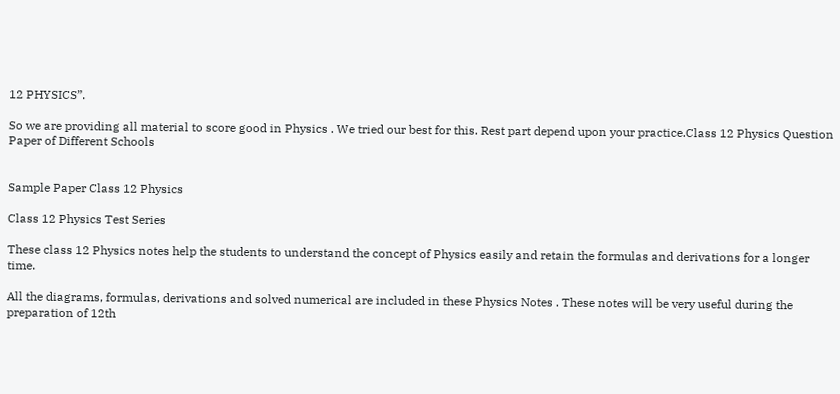12 PHYSICS”.

So we are providing all material to score good in Physics . We tried our best for this. Rest part depend upon your practice.Class 12 Physics Question Paper of Different Schools


Sample Paper Class 12 Physics

Class 12 Physics Test Series

These class 12 Physics notes help the students to understand the concept of Physics easily and retain the formulas and derivations for a longer time.

All the diagrams, formulas, derivations and solved numerical are included in these Physics Notes . These notes will be very useful during the preparation of 12th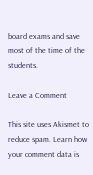board exams and save most of the time of the students.

Leave a Comment

This site uses Akismet to reduce spam. Learn how your comment data is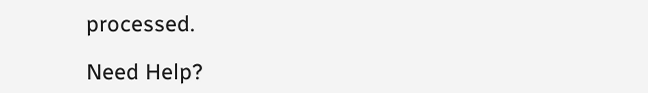processed.

Need Help?